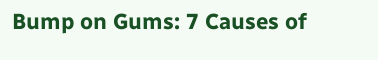Bump on Gums: 7 Causes of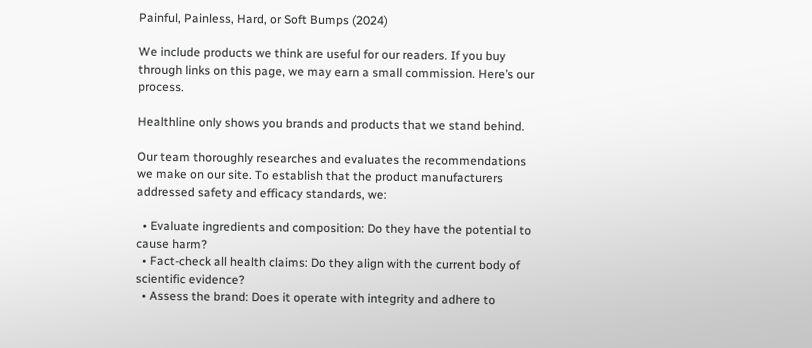Painful, Painless, Hard, or Soft Bumps (2024)

We include products we think are useful for our readers. If you buy through links on this page, we may earn a small commission. Here’s our process.

Healthline only shows you brands and products that we stand behind.

Our team thoroughly researches and evaluates the recommendations we make on our site. To establish that the product manufacturers addressed safety and efficacy standards, we:

  • Evaluate ingredients and composition: Do they have the potential to cause harm?
  • Fact-check all health claims: Do they align with the current body of scientific evidence?
  • Assess the brand: Does it operate with integrity and adhere to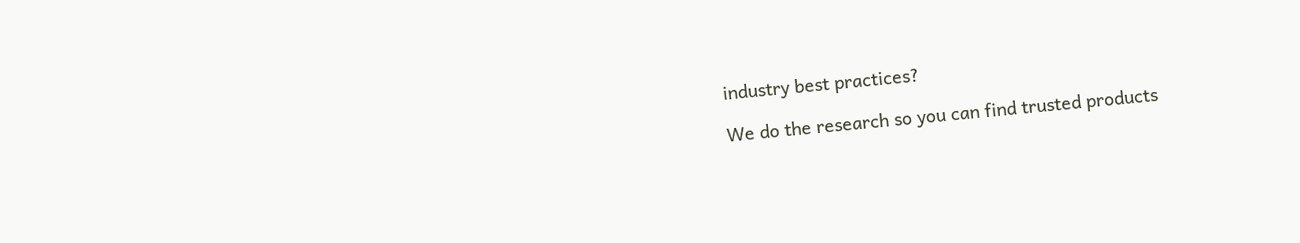industry best practices?

We do the research so you can find trusted products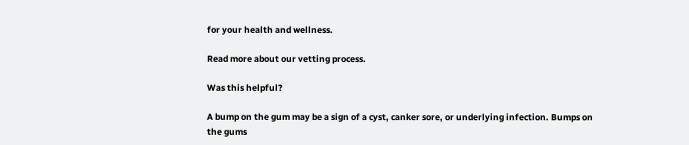for your health and wellness.

Read more about our vetting process.

Was this helpful?

A bump on the gum may be a sign of a cyst, canker sore, or underlying infection. Bumps on the gums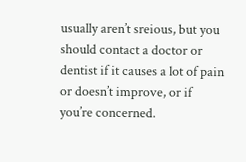usually aren’t sreious, but you should contact a doctor or dentist if it causes a lot of pain or doesn’t improve, or if you’re concerned.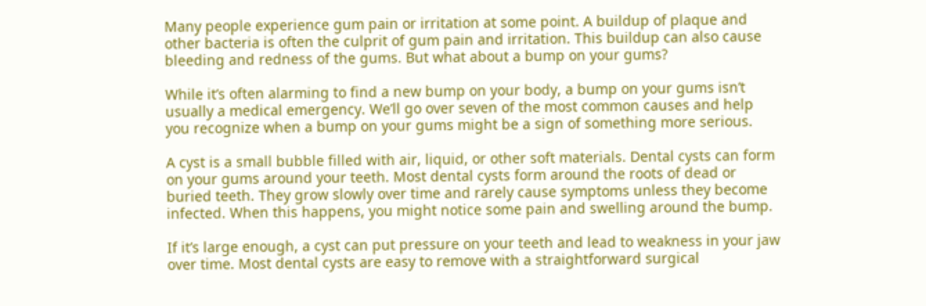Many people experience gum pain or irritation at some point. A buildup of plaque and other bacteria is often the culprit of gum pain and irritation. This buildup can also cause bleeding and redness of the gums. But what about a bump on your gums?

While it’s often alarming to find a new bump on your body, a bump on your gums isn’t usually a medical emergency. We’ll go over seven of the most common causes and help you recognize when a bump on your gums might be a sign of something more serious.

A cyst is a small bubble filled with air, liquid, or other soft materials. Dental cysts can form on your gums around your teeth. Most dental cysts form around the roots of dead or buried teeth. They grow slowly over time and rarely cause symptoms unless they become infected. When this happens, you might notice some pain and swelling around the bump.

If it’s large enough, a cyst can put pressure on your teeth and lead to weakness in your jaw over time. Most dental cysts are easy to remove with a straightforward surgical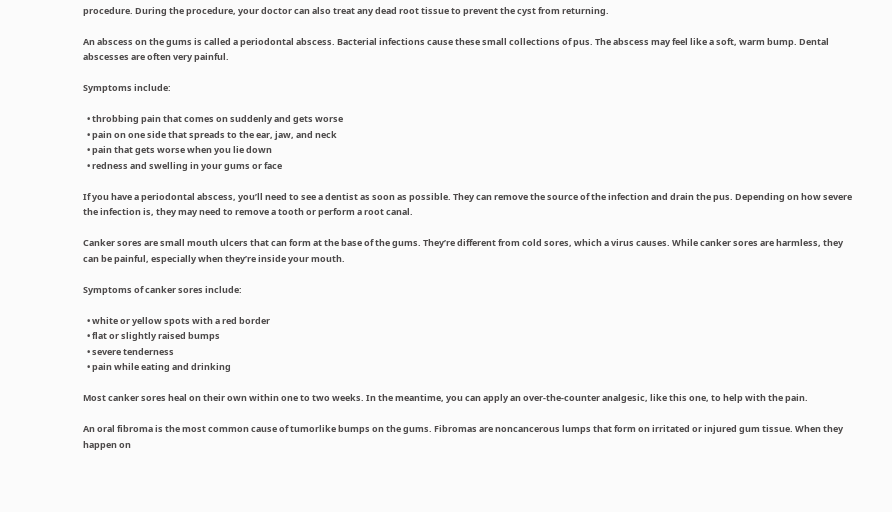procedure. During the procedure, your doctor can also treat any dead root tissue to prevent the cyst from returning.

An abscess on the gums is called a periodontal abscess. Bacterial infections cause these small collections of pus. The abscess may feel like a soft, warm bump. Dental abscesses are often very painful.

Symptoms include:

  • throbbing pain that comes on suddenly and gets worse
  • pain on one side that spreads to the ear, jaw, and neck
  • pain that gets worse when you lie down
  • redness and swelling in your gums or face

If you have a periodontal abscess, you’ll need to see a dentist as soon as possible. They can remove the source of the infection and drain the pus. Depending on how severe the infection is, they may need to remove a tooth or perform a root canal.

Canker sores are small mouth ulcers that can form at the base of the gums. They’re different from cold sores, which a virus causes. While canker sores are harmless, they can be painful, especially when they’re inside your mouth.

Symptoms of canker sores include:

  • white or yellow spots with a red border
  • flat or slightly raised bumps
  • severe tenderness
  • pain while eating and drinking

Most canker sores heal on their own within one to two weeks. In the meantime, you can apply an over-the-counter analgesic, like this one, to help with the pain.

An oral fibroma is the most common cause of tumorlike bumps on the gums. Fibromas are noncancerous lumps that form on irritated or injured gum tissue. When they happen on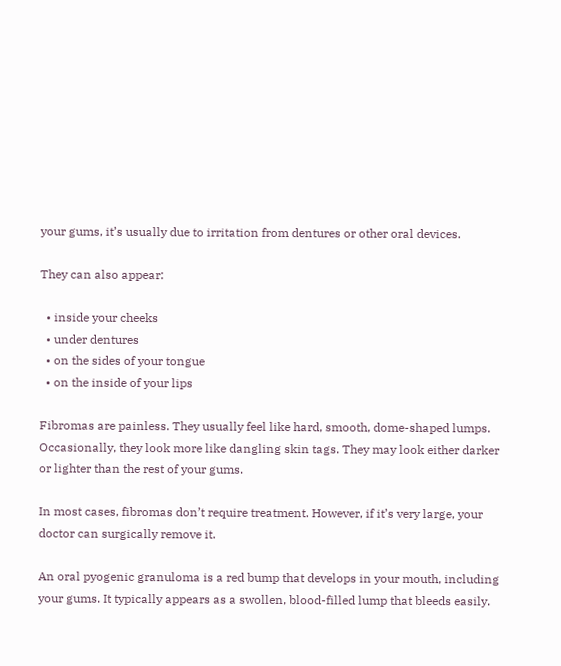your gums, it’s usually due to irritation from dentures or other oral devices.

They can also appear:

  • inside your cheeks
  • under dentures
  • on the sides of your tongue
  • on the inside of your lips

Fibromas are painless. They usually feel like hard, smooth, dome-shaped lumps. Occasionally, they look more like dangling skin tags. They may look either darker or lighter than the rest of your gums.

In most cases, fibromas don’t require treatment. However, if it’s very large, your doctor can surgically remove it.

An oral pyogenic granuloma is a red bump that develops in your mouth, including your gums. It typically appears as a swollen, blood-filled lump that bleeds easily.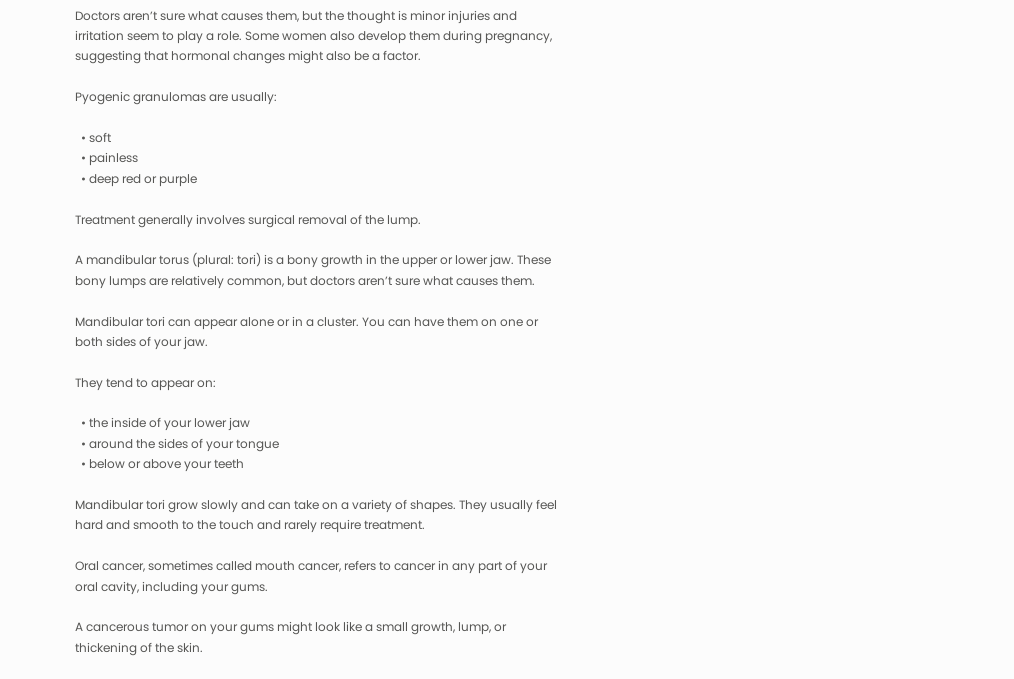Doctors aren’t sure what causes them, but the thought is minor injuries and irritation seem to play a role. Some women also develop them during pregnancy, suggesting that hormonal changes might also be a factor.

Pyogenic granulomas are usually:

  • soft
  • painless
  • deep red or purple

Treatment generally involves surgical removal of the lump.

A mandibular torus (plural: tori) is a bony growth in the upper or lower jaw. These bony lumps are relatively common, but doctors aren’t sure what causes them.

Mandibular tori can appear alone or in a cluster. You can have them on one or both sides of your jaw.

They tend to appear on:

  • the inside of your lower jaw
  • around the sides of your tongue
  • below or above your teeth

Mandibular tori grow slowly and can take on a variety of shapes. They usually feel hard and smooth to the touch and rarely require treatment.

Oral cancer, sometimes called mouth cancer, refers to cancer in any part of your oral cavity, including your gums.

A cancerous tumor on your gums might look like a small growth, lump, or thickening of the skin.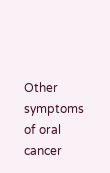Other symptoms of oral cancer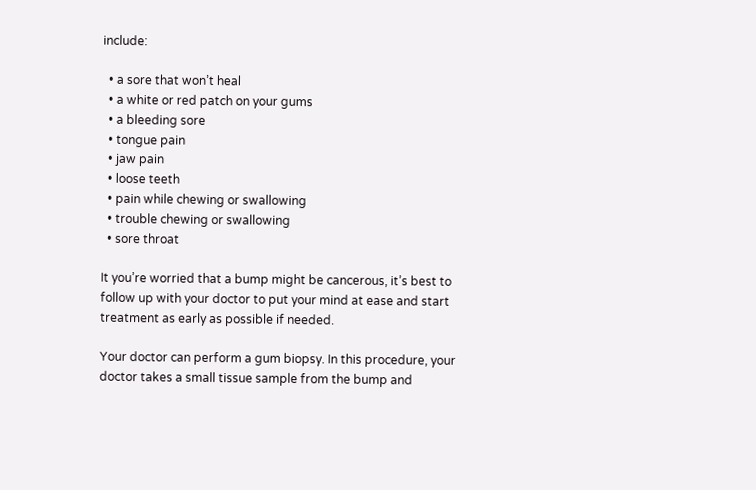include:

  • a sore that won’t heal
  • a white or red patch on your gums
  • a bleeding sore
  • tongue pain
  • jaw pain
  • loose teeth
  • pain while chewing or swallowing
  • trouble chewing or swallowing
  • sore throat

It you’re worried that a bump might be cancerous, it’s best to follow up with your doctor to put your mind at ease and start treatment as early as possible if needed.

Your doctor can perform a gum biopsy. In this procedure, your doctor takes a small tissue sample from the bump and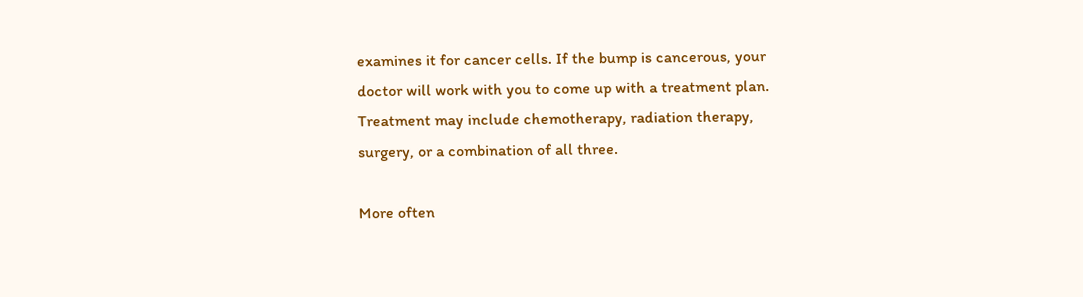examines it for cancer cells. If the bump is cancerous, your doctor will work with you to come up with a treatment plan. Treatment may include chemotherapy, radiation therapy, surgery, or a combination of all three.

More often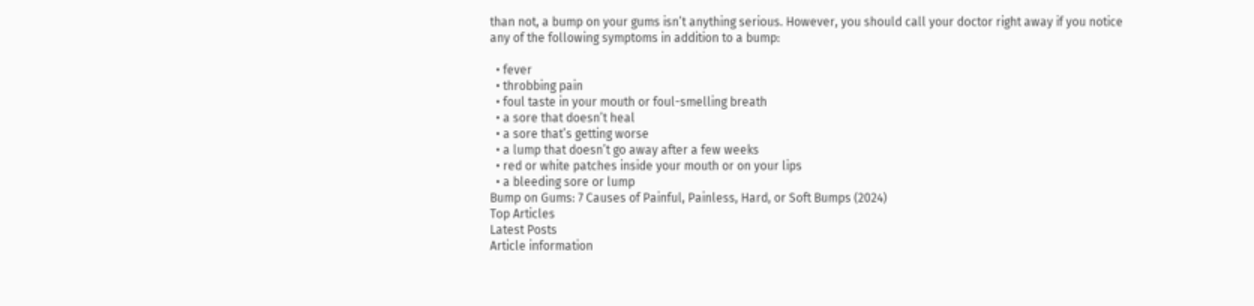than not, a bump on your gums isn’t anything serious. However, you should call your doctor right away if you notice any of the following symptoms in addition to a bump:

  • fever
  • throbbing pain
  • foul taste in your mouth or foul-smelling breath
  • a sore that doesn’t heal
  • a sore that’s getting worse
  • a lump that doesn’t go away after a few weeks
  • red or white patches inside your mouth or on your lips
  • a bleeding sore or lump
Bump on Gums: 7 Causes of Painful, Painless, Hard, or Soft Bumps (2024)
Top Articles
Latest Posts
Article information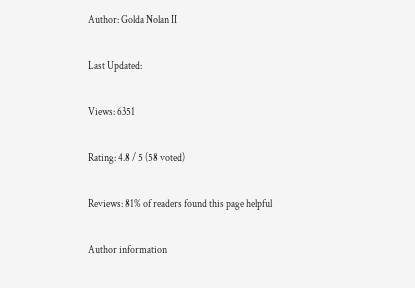Author: Golda Nolan II

Last Updated:

Views: 6351

Rating: 4.8 / 5 (58 voted)

Reviews: 81% of readers found this page helpful

Author information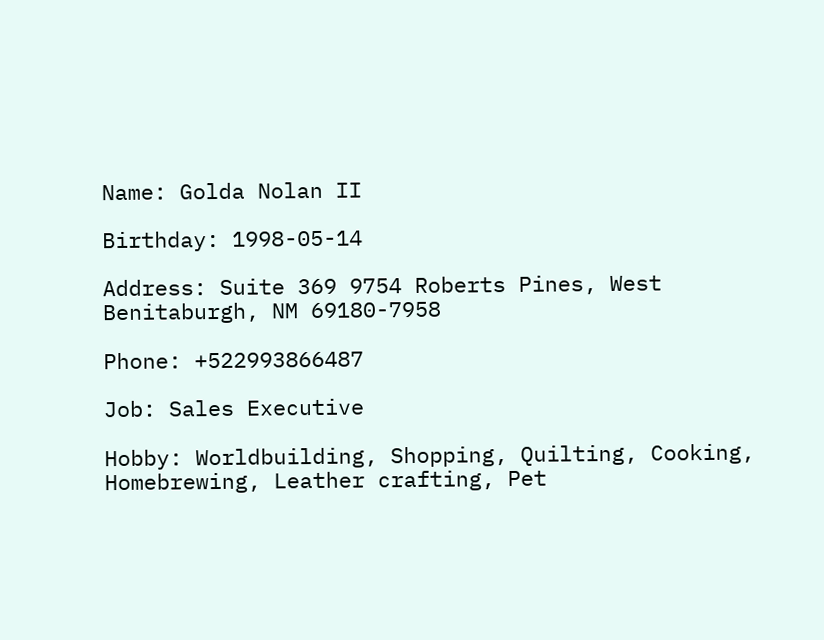Name: Golda Nolan II

Birthday: 1998-05-14

Address: Suite 369 9754 Roberts Pines, West Benitaburgh, NM 69180-7958

Phone: +522993866487

Job: Sales Executive

Hobby: Worldbuilding, Shopping, Quilting, Cooking, Homebrewing, Leather crafting, Pet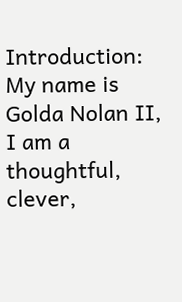Introduction: My name is Golda Nolan II, I am a thoughtful, clever,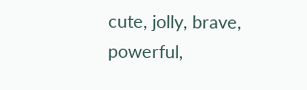cute, jolly, brave, powerful,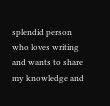splendid person who loves writing and wants to share my knowledge and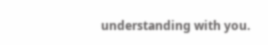understanding with you.